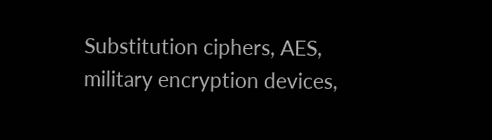Substitution ciphers, AES, military encryption devices,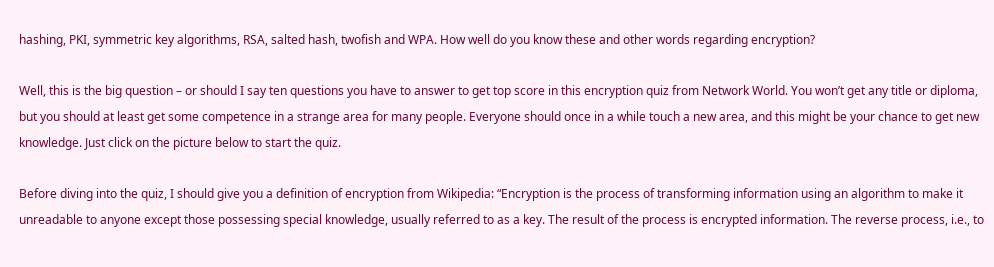hashing, PKI, symmetric key algorithms, RSA, salted hash, twofish and WPA. How well do you know these and other words regarding encryption?

Well, this is the big question – or should I say ten questions you have to answer to get top score in this encryption quiz from Network World. You won’t get any title or diploma, but you should at least get some competence in a strange area for many people. Everyone should once in a while touch a new area, and this might be your chance to get new knowledge. Just click on the picture below to start the quiz.

Before diving into the quiz, I should give you a definition of encryption from Wikipedia: “Encryption is the process of transforming information using an algorithm to make it unreadable to anyone except those possessing special knowledge, usually referred to as a key. The result of the process is encrypted information. The reverse process, i.e., to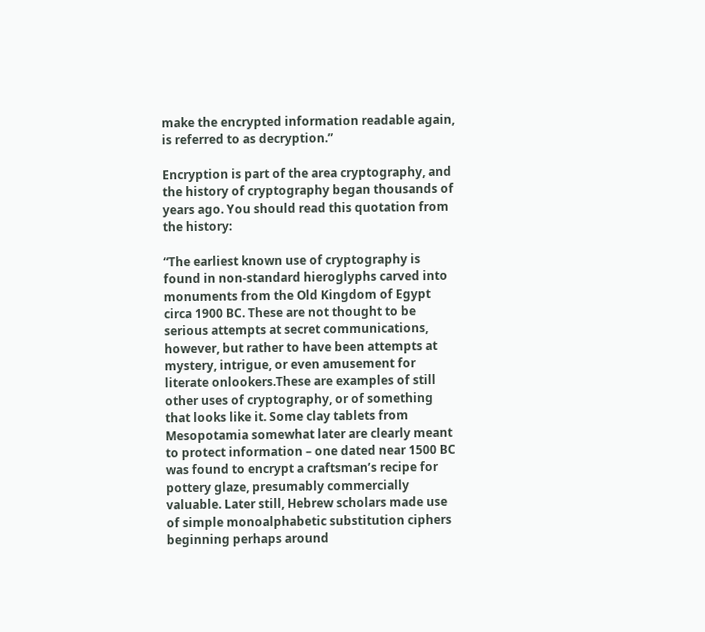make the encrypted information readable again, is referred to as decryption.”

Encryption is part of the area cryptography, and the history of cryptography began thousands of years ago. You should read this quotation from the history:

“The earliest known use of cryptography is found in non-standard hieroglyphs carved into monuments from the Old Kingdom of Egypt circa 1900 BC. These are not thought to be serious attempts at secret communications, however, but rather to have been attempts at mystery, intrigue, or even amusement for literate onlookers.These are examples of still other uses of cryptography, or of something that looks like it. Some clay tablets from Mesopotamia somewhat later are clearly meant to protect information – one dated near 1500 BC was found to encrypt a craftsman’s recipe for pottery glaze, presumably commercially valuable. Later still, Hebrew scholars made use of simple monoalphabetic substitution ciphers beginning perhaps around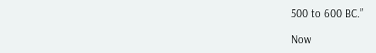500 to 600 BC.”

Now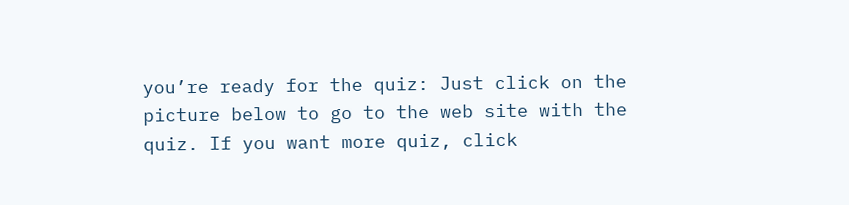you’re ready for the quiz: Just click on the picture below to go to the web site with the quiz. If you want more quiz, click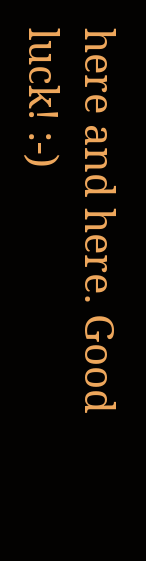here and here. Good luck! :-)